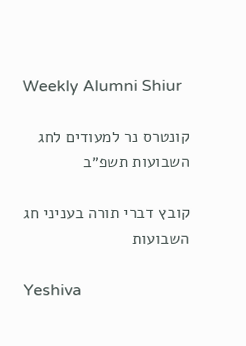Weekly Alumni Shiur

קונטרס נר למעודים לחג השבועות תשפ״ב

קובץ דברי תורה בעניני חג השבועות

Yeshiva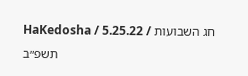HaKedosha / 5.25.22 / חג השבועות תשפ״ב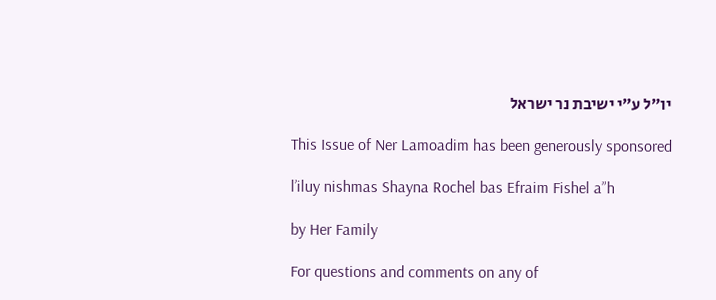יו״ל ע״י ישיבת נר ישראל

This Issue of Ner Lamoadim has been generously sponsored

l’iluy nishmas Shayna Rochel bas Efraim Fishel a”h

by Her Family

For questions and comments on any of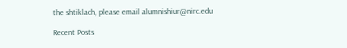the shtiklach, please email alumnishiur@nirc.edu

Recent Posts